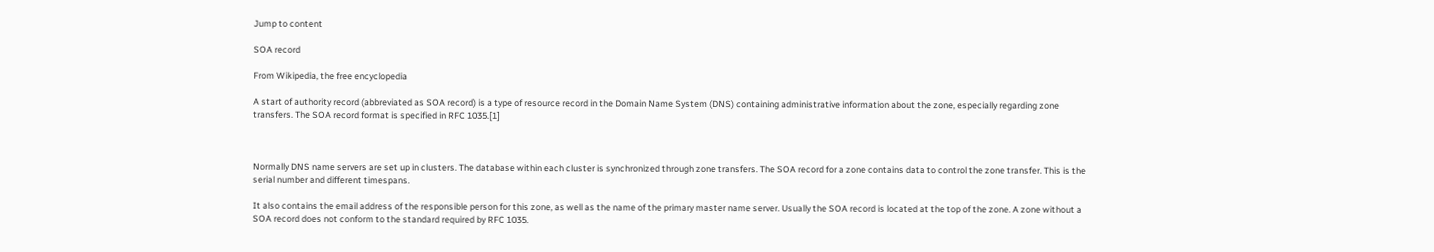Jump to content

SOA record

From Wikipedia, the free encyclopedia

A start of authority record (abbreviated as SOA record) is a type of resource record in the Domain Name System (DNS) containing administrative information about the zone, especially regarding zone transfers. The SOA record format is specified in RFC 1035.[1]



Normally DNS name servers are set up in clusters. The database within each cluster is synchronized through zone transfers. The SOA record for a zone contains data to control the zone transfer. This is the serial number and different timespans.

It also contains the email address of the responsible person for this zone, as well as the name of the primary master name server. Usually the SOA record is located at the top of the zone. A zone without a SOA record does not conform to the standard required by RFC 1035.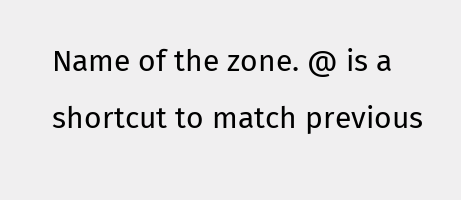Name of the zone. @ is a shortcut to match previous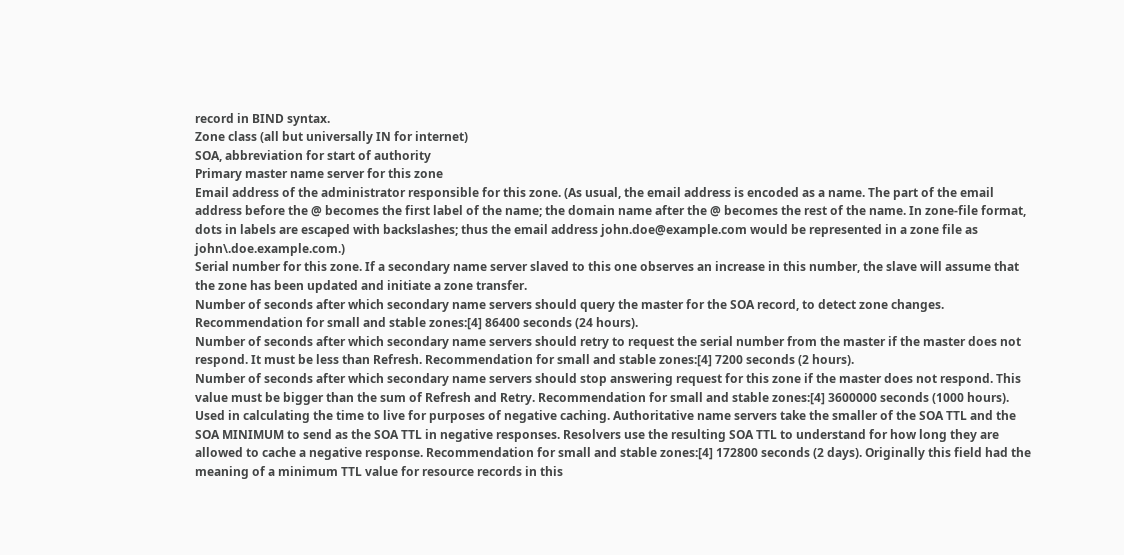record in BIND syntax.
Zone class (all but universally IN for internet)
SOA, abbreviation for start of authority
Primary master name server for this zone
Email address of the administrator responsible for this zone. (As usual, the email address is encoded as a name. The part of the email address before the @ becomes the first label of the name; the domain name after the @ becomes the rest of the name. In zone-file format, dots in labels are escaped with backslashes; thus the email address john.doe@example.com would be represented in a zone file as john\.doe.example.com.)
Serial number for this zone. If a secondary name server slaved to this one observes an increase in this number, the slave will assume that the zone has been updated and initiate a zone transfer.
Number of seconds after which secondary name servers should query the master for the SOA record, to detect zone changes. Recommendation for small and stable zones:[4] 86400 seconds (24 hours).
Number of seconds after which secondary name servers should retry to request the serial number from the master if the master does not respond. It must be less than Refresh. Recommendation for small and stable zones:[4] 7200 seconds (2 hours).
Number of seconds after which secondary name servers should stop answering request for this zone if the master does not respond. This value must be bigger than the sum of Refresh and Retry. Recommendation for small and stable zones:[4] 3600000 seconds (1000 hours).
Used in calculating the time to live for purposes of negative caching. Authoritative name servers take the smaller of the SOA TTL and the SOA MINIMUM to send as the SOA TTL in negative responses. Resolvers use the resulting SOA TTL to understand for how long they are allowed to cache a negative response. Recommendation for small and stable zones:[4] 172800 seconds (2 days). Originally this field had the meaning of a minimum TTL value for resource records in this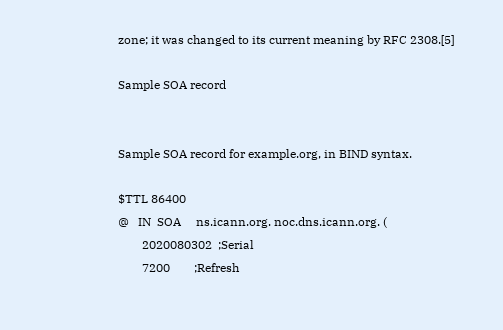zone; it was changed to its current meaning by RFC 2308.[5]

Sample SOA record


Sample SOA record for example.org, in BIND syntax.

$TTL 86400
@   IN  SOA     ns.icann.org. noc.dns.icann.org. (
        2020080302  ;Serial
        7200        ;Refresh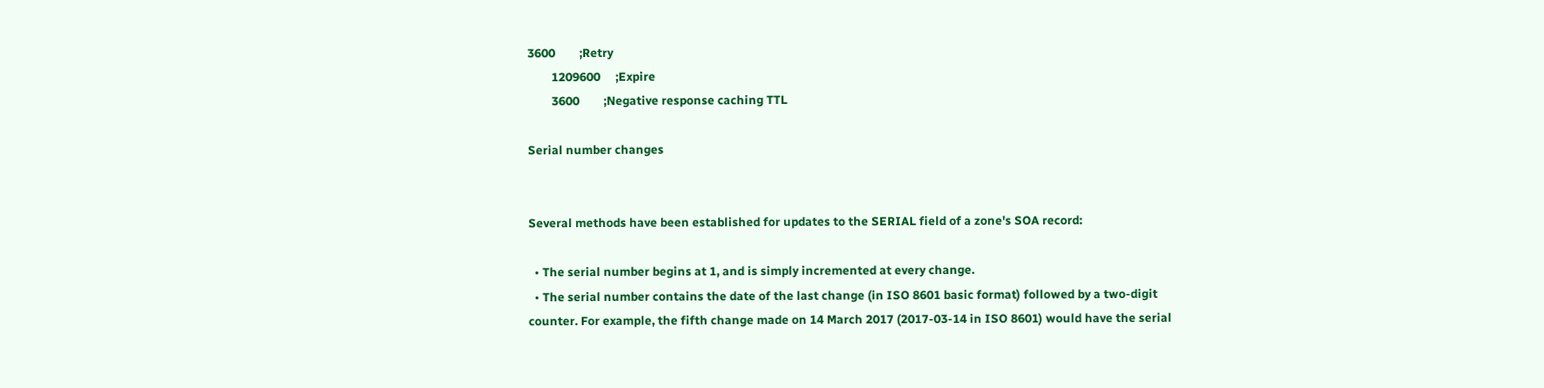3600        ;Retry
        1209600     ;Expire
        3600        ;Negative response caching TTL

Serial number changes


Several methods have been established for updates to the SERIAL field of a zone's SOA record:

  • The serial number begins at 1, and is simply incremented at every change.
  • The serial number contains the date of the last change (in ISO 8601 basic format) followed by a two-digit counter. For example, the fifth change made on 14 March 2017 (2017-03-14 in ISO 8601) would have the serial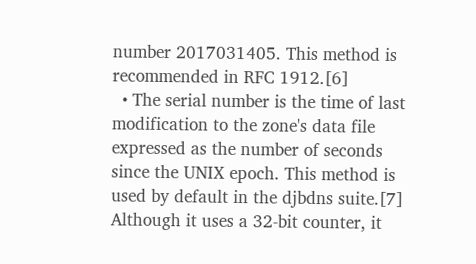number 2017031405. This method is recommended in RFC 1912.[6]
  • The serial number is the time of last modification to the zone's data file expressed as the number of seconds since the UNIX epoch. This method is used by default in the djbdns suite.[7] Although it uses a 32-bit counter, it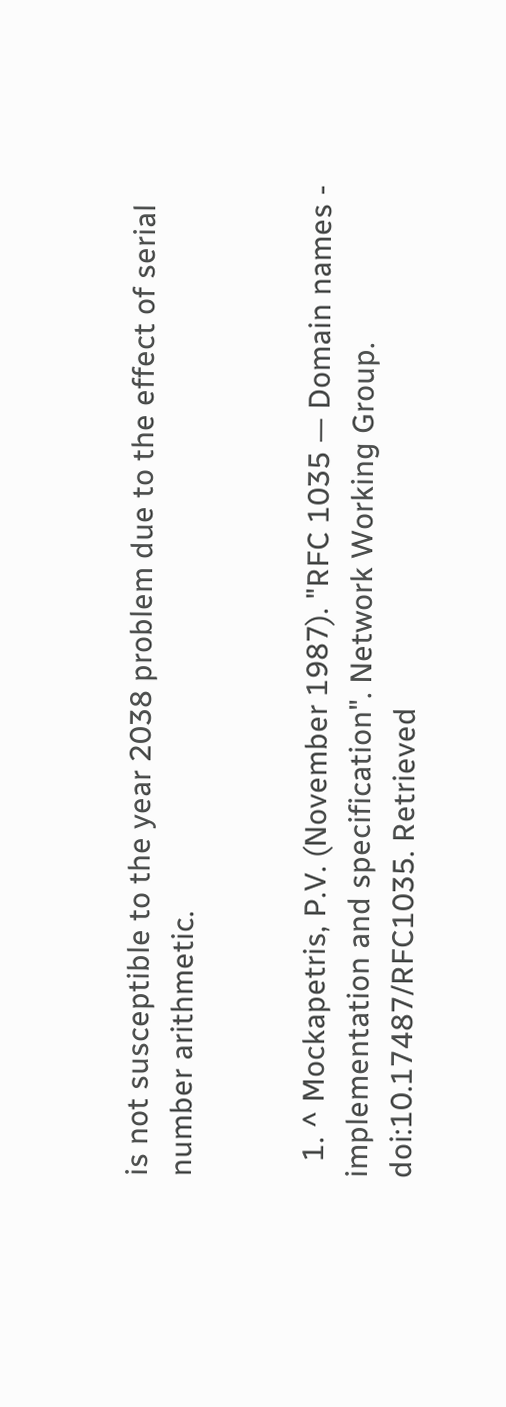is not susceptible to the year 2038 problem due to the effect of serial number arithmetic.


  1. ^ Mockapetris, P.V. (November 1987). "RFC 1035 — Domain names - implementation and specification". Network Working Group. doi:10.17487/RFC1035. Retrieved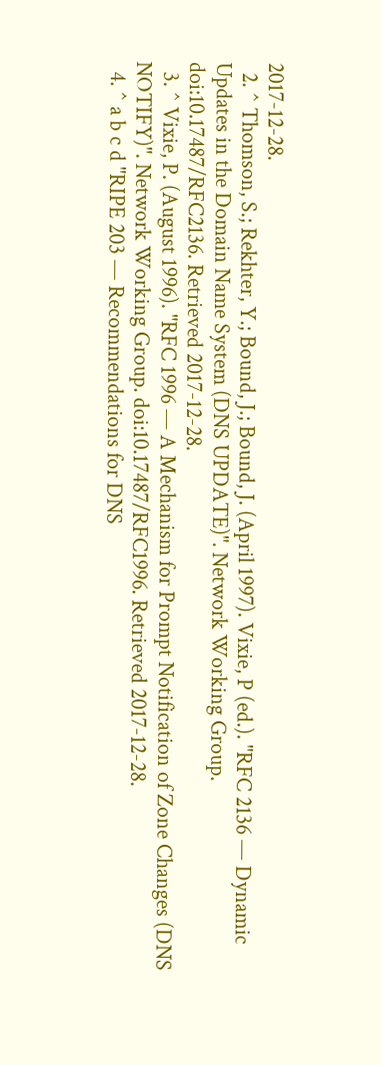2017-12-28.
  2. ^ Thomson, S.; Rekhter, Y.; Bound, J.; Bound, J. (April 1997). Vixie, P (ed.). "RFC 2136 — Dynamic Updates in the Domain Name System (DNS UPDATE)". Network Working Group. doi:10.17487/RFC2136. Retrieved 2017-12-28.
  3. ^ Vixie, P. (August 1996). "RFC 1996 — A Mechanism for Prompt Notification of Zone Changes (DNS NOTIFY)". Network Working Group. doi:10.17487/RFC1996. Retrieved 2017-12-28.
  4. ^ a b c d "RIPE 203 — Recommendations for DNS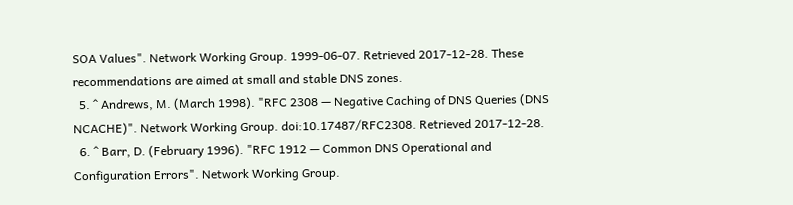SOA Values". Network Working Group. 1999-06-07. Retrieved 2017-12-28. These recommendations are aimed at small and stable DNS zones.
  5. ^ Andrews, M. (March 1998). "RFC 2308 — Negative Caching of DNS Queries (DNS NCACHE)". Network Working Group. doi:10.17487/RFC2308. Retrieved 2017-12-28.
  6. ^ Barr, D. (February 1996). "RFC 1912 — Common DNS Operational and Configuration Errors". Network Working Group.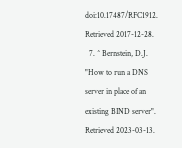doi:10.17487/RFC1912. Retrieved 2017-12-28.
  7. ^ Bernstein, D.J. "How to run a DNS server in place of an existing BIND server". Retrieved 2023-03-13.